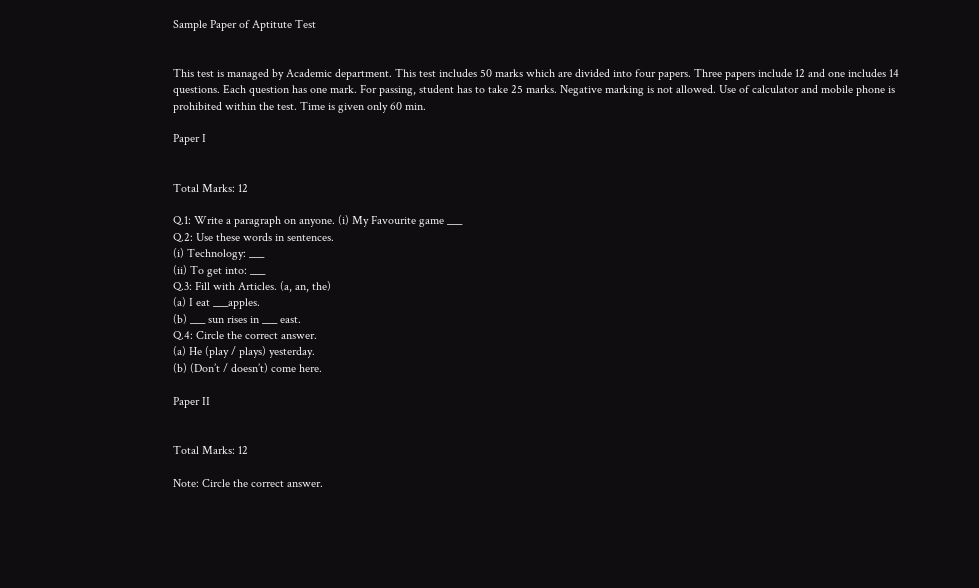Sample Paper of Aptitute Test


This test is managed by Academic department. This test includes 50 marks which are divided into four papers. Three papers include 12 and one includes 14 questions. Each question has one mark. For passing, student has to take 25 marks. Negative marking is not allowed. Use of calculator and mobile phone is prohibited within the test. Time is given only 60 min.

Paper I


Total Marks: 12

Q.1: Write a paragraph on anyone. (i) My Favourite game ___
Q.2: Use these words in sentences.
(i) Technology: ___
(ii) To get into: ___
Q.3: Fill with Articles. (a, an, the)
(a) I eat ___apples.
(b) ___ sun rises in ___ east.
Q.4: Circle the correct answer.
(a) He (play / plays) yesterday.
(b) (Don’t / doesn’t) come here.

Paper II


Total Marks: 12

Note: Circle the correct answer.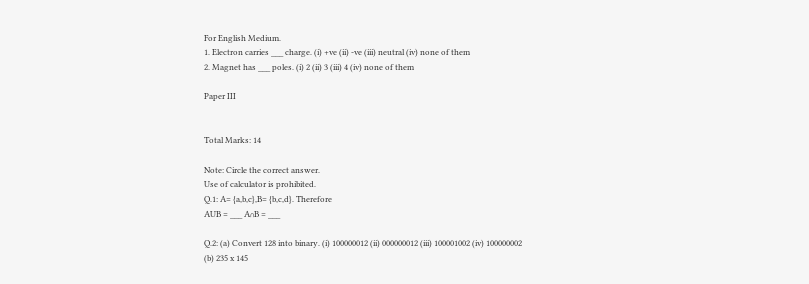For English Medium.
1. Electron carries ___ charge. (i) +ve (ii) -ve (iii) neutral (iv) none of them
2. Magnet has ___ poles. (i) 2 (ii) 3 (iii) 4 (iv) none of them

Paper III


Total Marks: 14

Note: Circle the correct answer.
Use of calculator is prohibited.
Q.1: A= {a,b,c},B= {b,c,d}. Therefore
AUB = ___ A∩B = ___

Q.2: (a) Convert 128 into binary. (i) 100000012 (ii) 000000012 (iii) 100001002 (iv) 100000002
(b) 235 x 145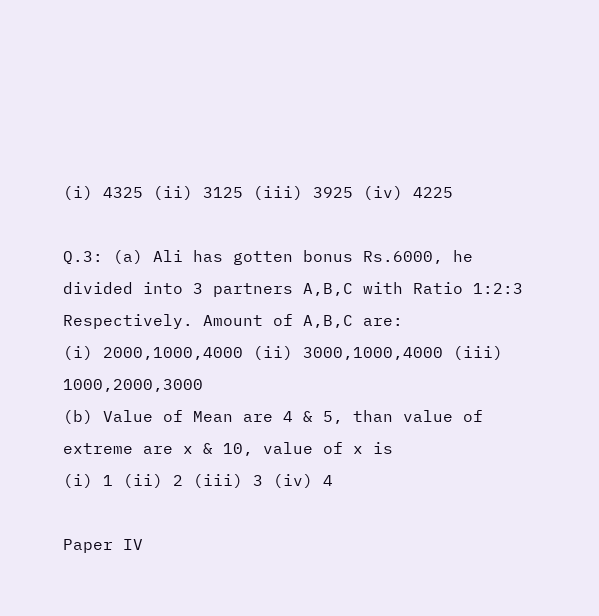(i) 4325 (ii) 3125 (iii) 3925 (iv) 4225

Q.3: (a) Ali has gotten bonus Rs.6000, he divided into 3 partners A,B,C with Ratio 1:2:3 Respectively. Amount of A,B,C are:
(i) 2000,1000,4000 (ii) 3000,1000,4000 (iii) 1000,2000,3000
(b) Value of Mean are 4 & 5, than value of extreme are x & 10, value of x is
(i) 1 (ii) 2 (iii) 3 (iv) 4

Paper IV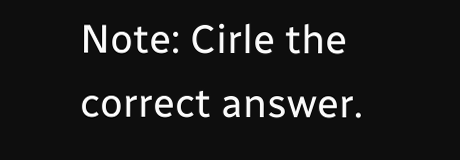Note: Cirle the correct answer.